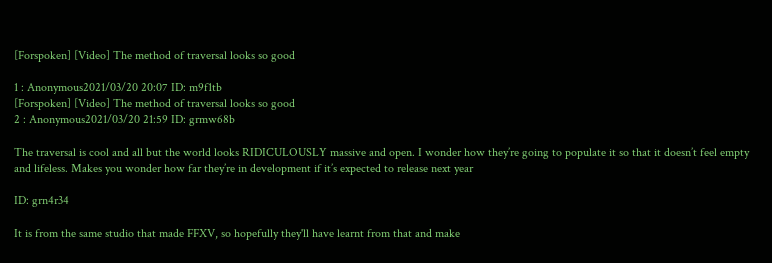[Forspoken] [Video] The method of traversal looks so good

1 : Anonymous2021/03/20 20:07 ID: m9f1tb
[Forspoken] [Video] The method of traversal looks so good
2 : Anonymous2021/03/20 21:59 ID: grmw68b

The traversal is cool and all but the world looks RIDICULOUSLY massive and open. I wonder how they’re going to populate it so that it doesn’t feel empty and lifeless. Makes you wonder how far they’re in development if it’s expected to release next year

ID: grn4r34

It is from the same studio that made FFXV, so hopefully they'll have learnt from that and make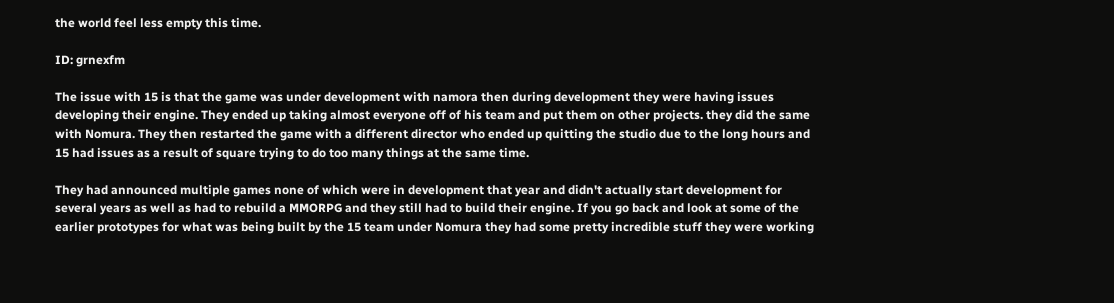the world feel less empty this time.

ID: grnexfm

The issue with 15 is that the game was under development with namora then during development they were having issues developing their engine. They ended up taking almost everyone off of his team and put them on other projects. they did the same with Nomura. They then restarted the game with a different director who ended up quitting the studio due to the long hours and 15 had issues as a result of square trying to do too many things at the same time.

They had announced multiple games none of which were in development that year and didn't actually start development for several years as well as had to rebuild a MMORPG and they still had to build their engine. If you go back and look at some of the earlier prototypes for what was being built by the 15 team under Nomura they had some pretty incredible stuff they were working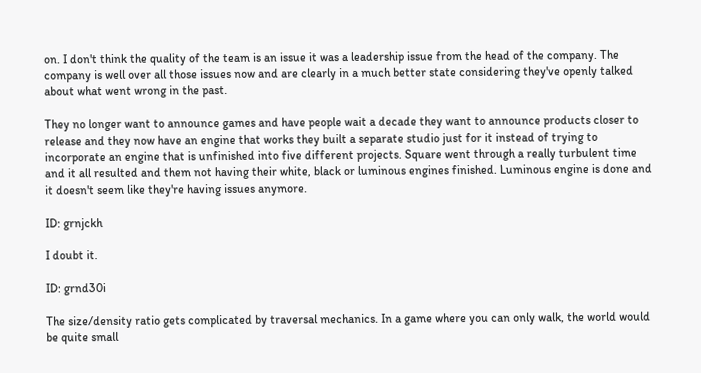on. I don't think the quality of the team is an issue it was a leadership issue from the head of the company. The company is well over all those issues now and are clearly in a much better state considering they've openly talked about what went wrong in the past.

They no longer want to announce games and have people wait a decade they want to announce products closer to release and they now have an engine that works they built a separate studio just for it instead of trying to incorporate an engine that is unfinished into five different projects. Square went through a really turbulent time and it all resulted and them not having their white, black or luminous engines finished. Luminous engine is done and it doesn't seem like they're having issues anymore.

ID: grnjckh

I doubt it.

ID: grnd30i

The size/density ratio gets complicated by traversal mechanics. In a game where you can only walk, the world would be quite small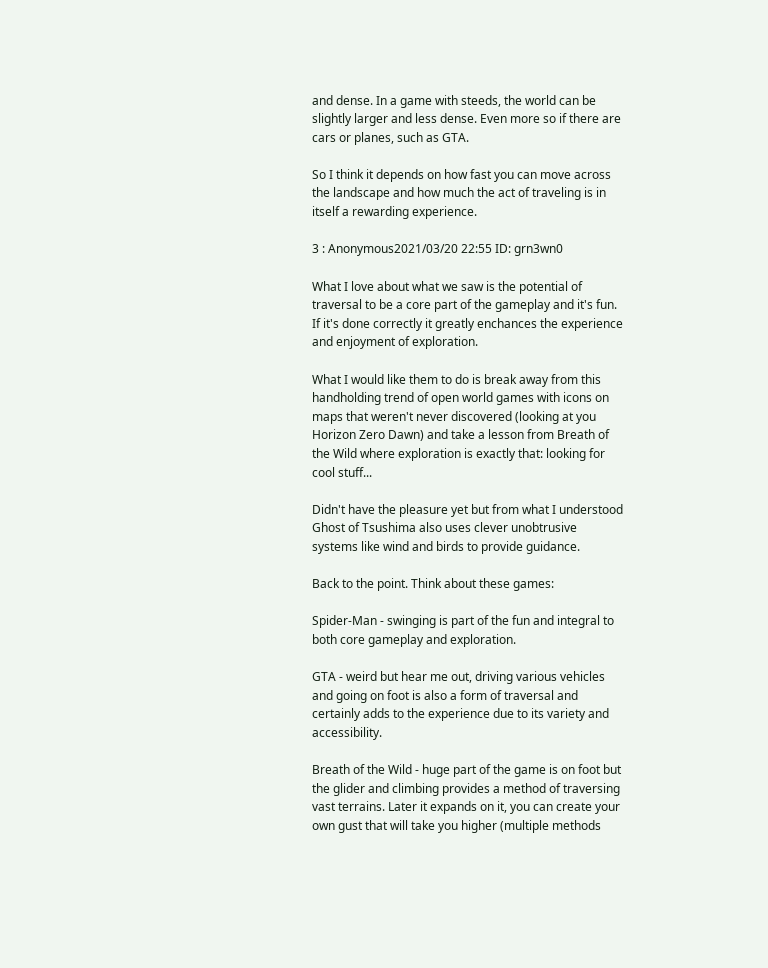and dense. In a game with steeds, the world can be slightly larger and less dense. Even more so if there are cars or planes, such as GTA.

So I think it depends on how fast you can move across the landscape and how much the act of traveling is in itself a rewarding experience.

3 : Anonymous2021/03/20 22:55 ID: grn3wn0

What I love about what we saw is the potential of traversal to be a core part of the gameplay and it's fun. If it's done correctly it greatly enchances the experience and enjoyment of exploration.

What I would like them to do is break away from this handholding trend of open world games with icons on maps that weren't never discovered (looking at you Horizon Zero Dawn) and take a lesson from Breath of the Wild where exploration is exactly that: looking for cool stuff...

Didn't have the pleasure yet but from what I understood Ghost of Tsushima also uses clever unobtrusive systems like wind and birds to provide guidance.

Back to the point. Think about these games:

Spider-Man - swinging is part of the fun and integral to both core gameplay and exploration.

GTA - weird but hear me out, driving various vehicles and going on foot is also a form of traversal and certainly adds to the experience due to its variety and accessibility.

Breath of the Wild - huge part of the game is on foot but the glider and climbing provides a method of traversing vast terrains. Later it expands on it, you can create your own gust that will take you higher (multiple methods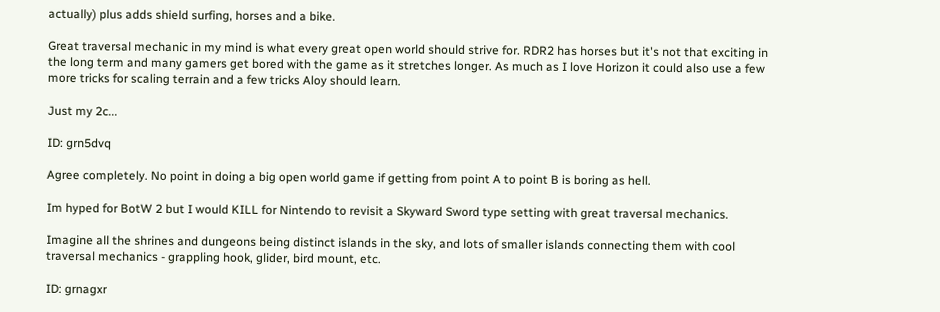actually) plus adds shield surfing, horses and a bike.

Great traversal mechanic in my mind is what every great open world should strive for. RDR2 has horses but it's not that exciting in the long term and many gamers get bored with the game as it stretches longer. As much as I love Horizon it could also use a few more tricks for scaling terrain and a few tricks Aloy should learn.

Just my 2c...

ID: grn5dvq

Agree completely. No point in doing a big open world game if getting from point A to point B is boring as hell.

Im hyped for BotW 2 but I would KILL for Nintendo to revisit a Skyward Sword type setting with great traversal mechanics.

Imagine all the shrines and dungeons being distinct islands in the sky, and lots of smaller islands connecting them with cool traversal mechanics - grappling hook, glider, bird mount, etc.

ID: grnagxr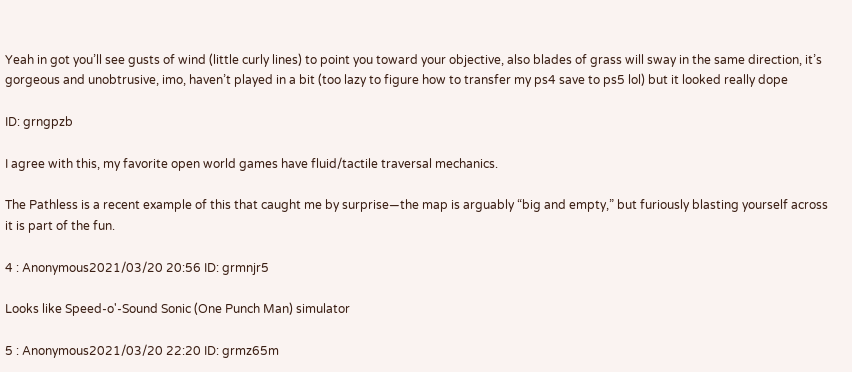Yeah in got you’ll see gusts of wind (little curly lines) to point you toward your objective, also blades of grass will sway in the same direction, it’s gorgeous and unobtrusive, imo, haven’t played in a bit (too lazy to figure how to transfer my ps4 save to ps5 lol) but it looked really dope

ID: grngpzb

I agree with this, my favorite open world games have fluid/tactile traversal mechanics.

The Pathless is a recent example of this that caught me by surprise—the map is arguably “big and empty,” but furiously blasting yourself across it is part of the fun.

4 : Anonymous2021/03/20 20:56 ID: grmnjr5

Looks like Speed-o'-Sound Sonic (One Punch Man) simulator

5 : Anonymous2021/03/20 22:20 ID: grmz65m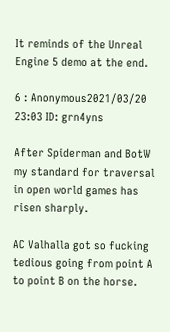It reminds of the Unreal Engine 5 demo at the end.

6 : Anonymous2021/03/20 23:03 ID: grn4yns

After Spiderman and BotW my standard for traversal in open world games has risen sharply.

AC Valhalla got so fucking tedious going from point A to point B on the horse.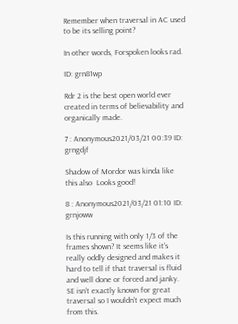Remember when traversal in AC used to be its selling point?

In other words, Forspoken looks rad.

ID: grn81wp

Rdr 2 is the best open world ever created in terms of believability and organically made.

7 : Anonymous2021/03/21 00:39 ID: grngdjf

Shadow of Mordor was kinda like this also  Looks good!

8 : Anonymous2021/03/21 01:10 ID: grnjoww

Is this running with only 1/3 of the frames shown? It seems like it’s really oddly designed and makes it hard to tell if that traversal is fluid and well done or forced and janky. SE isn’t exactly known for great traversal so I wouldn’t expect much from this.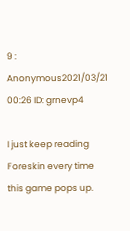9 : Anonymous2021/03/21 00:26 ID: grnevp4

I just keep reading Foreskin every time this game pops up.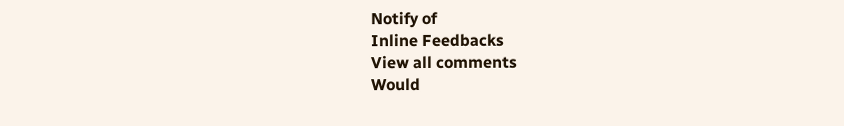Notify of
Inline Feedbacks
View all comments
Would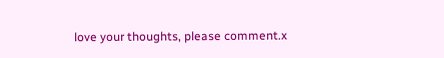love your thoughts, please comment.x